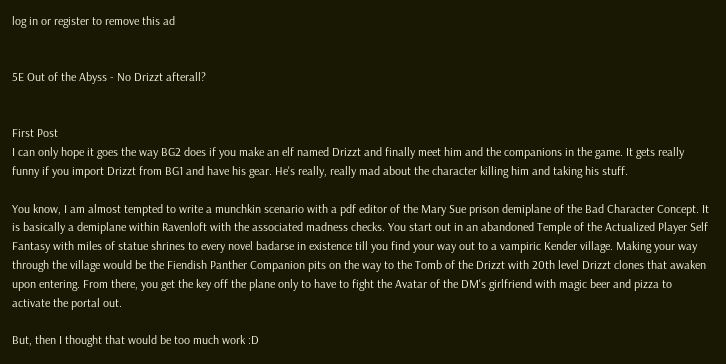log in or register to remove this ad


5E Out of the Abyss - No Drizzt afterall?


First Post
I can only hope it goes the way BG2 does if you make an elf named Drizzt and finally meet him and the companions in the game. It gets really funny if you import Drizzt from BG1 and have his gear. He's really, really mad about the character killing him and taking his stuff.

You know, I am almost tempted to write a munchkin scenario with a pdf editor of the Mary Sue prison demiplane of the Bad Character Concept. It is basically a demiplane within Ravenloft with the associated madness checks. You start out in an abandoned Temple of the Actualized Player Self Fantasy with miles of statue shrines to every novel badarse in existence till you find your way out to a vampiric Kender village. Making your way through the village would be the Fiendish Panther Companion pits on the way to the Tomb of the Drizzt with 20th level Drizzt clones that awaken upon entering. From there, you get the key off the plane only to have to fight the Avatar of the DM's girlfriend with magic beer and pizza to activate the portal out.

But, then I thought that would be too much work :D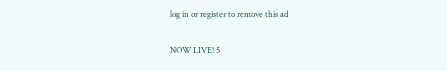log in or register to remove this ad

NOW LIVE! 5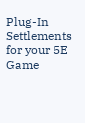Plug-In Settlements for your 5E Game